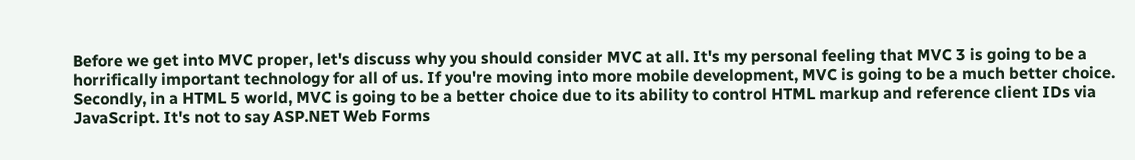Before we get into MVC proper, let's discuss why you should consider MVC at all. It's my personal feeling that MVC 3 is going to be a horrifically important technology for all of us. If you're moving into more mobile development, MVC is going to be a much better choice. Secondly, in a HTML 5 world, MVC is going to be a better choice due to its ability to control HTML markup and reference client IDs via JavaScript. It's not to say ASP.NET Web Forms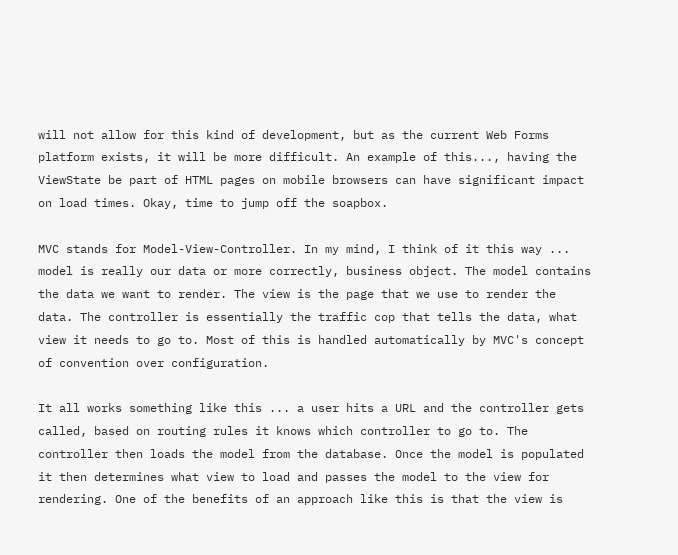will not allow for this kind of development, but as the current Web Forms platform exists, it will be more difficult. An example of this..., having the ViewState be part of HTML pages on mobile browsers can have significant impact on load times. Okay, time to jump off the soapbox.

MVC stands for Model-View-Controller. In my mind, I think of it this way ... model is really our data or more correctly, business object. The model contains the data we want to render. The view is the page that we use to render the data. The controller is essentially the traffic cop that tells the data, what view it needs to go to. Most of this is handled automatically by MVC's concept of convention over configuration.

It all works something like this ... a user hits a URL and the controller gets called, based on routing rules it knows which controller to go to. The controller then loads the model from the database. Once the model is populated it then determines what view to load and passes the model to the view for rendering. One of the benefits of an approach like this is that the view is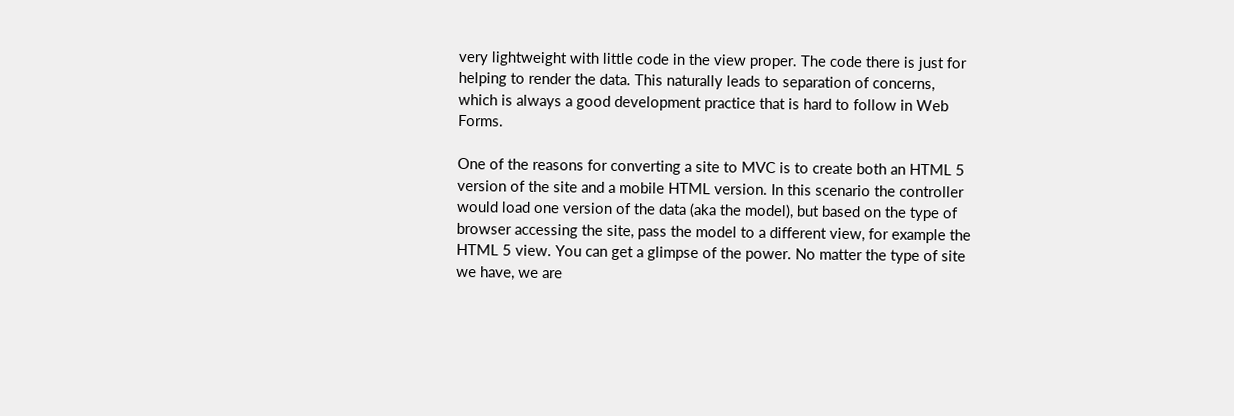very lightweight with little code in the view proper. The code there is just for helping to render the data. This naturally leads to separation of concerns, which is always a good development practice that is hard to follow in Web Forms.

One of the reasons for converting a site to MVC is to create both an HTML 5 version of the site and a mobile HTML version. In this scenario the controller would load one version of the data (aka the model), but based on the type of browser accessing the site, pass the model to a different view, for example the HTML 5 view. You can get a glimpse of the power. No matter the type of site we have, we are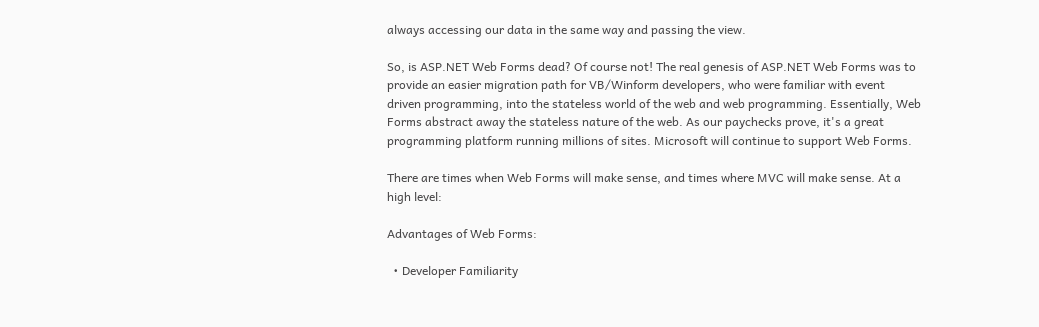always accessing our data in the same way and passing the view.

So, is ASP.NET Web Forms dead? Of course not! The real genesis of ASP.NET Web Forms was to provide an easier migration path for VB/Winform developers, who were familiar with event driven programming, into the stateless world of the web and web programming. Essentially, Web Forms abstract away the stateless nature of the web. As our paychecks prove, it's a great programming platform running millions of sites. Microsoft will continue to support Web Forms.

There are times when Web Forms will make sense, and times where MVC will make sense. At a high level:

Advantages of Web Forms:

  • Developer Familiarity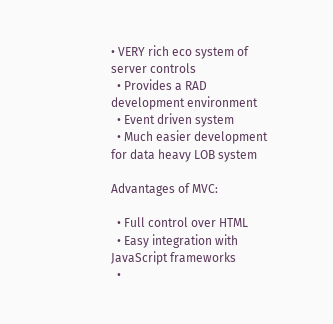• VERY rich eco system of server controls
  • Provides a RAD development environment
  • Event driven system
  • Much easier development for data heavy LOB system

Advantages of MVC:

  • Full control over HTML
  • Easy integration with JavaScript frameworks
  •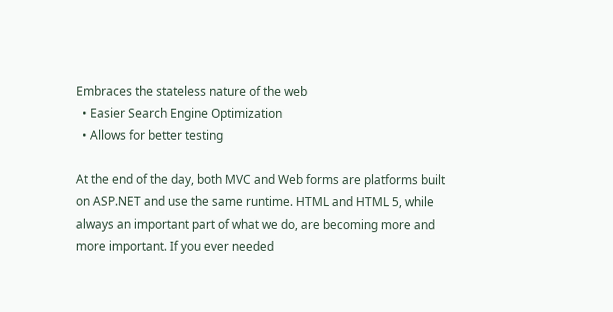Embraces the stateless nature of the web
  • Easier Search Engine Optimization
  • Allows for better testing

At the end of the day, both MVC and Web forms are platforms built on ASP.NET and use the same runtime. HTML and HTML 5, while always an important part of what we do, are becoming more and more important. If you ever needed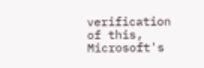verification of this, Microsoft's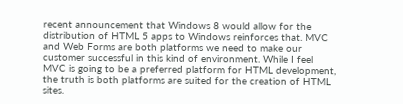recent announcement that Windows 8 would allow for the distribution of HTML 5 apps to Windows reinforces that. MVC and Web Forms are both platforms we need to make our customer successful in this kind of environment. While I feel MVC is going to be a preferred platform for HTML development, the truth is both platforms are suited for the creation of HTML sites.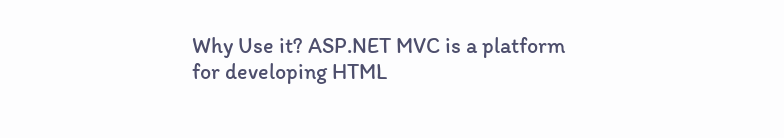Why Use it? ASP.NET MVC is a platform for developing HTML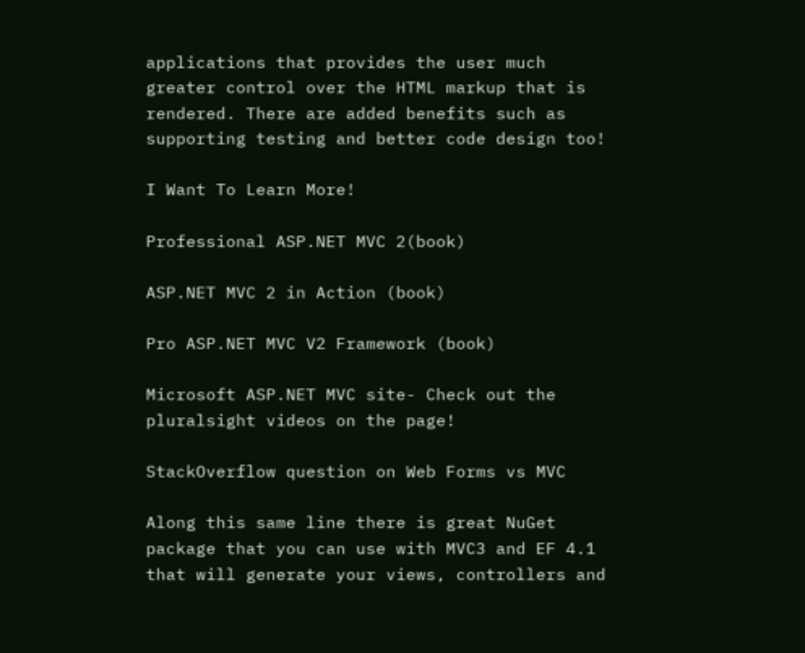applications that provides the user much greater control over the HTML markup that is rendered. There are added benefits such as supporting testing and better code design too!

I Want To Learn More!

Professional ASP.NET MVC 2(book)

ASP.NET MVC 2 in Action (book)

Pro ASP.NET MVC V2 Framework (book)

Microsoft ASP.NET MVC site- Check out the pluralsight videos on the page!

StackOverflow question on Web Forms vs MVC

Along this same line there is great NuGet package that you can use with MVC3 and EF 4.1 that will generate your views, controllers and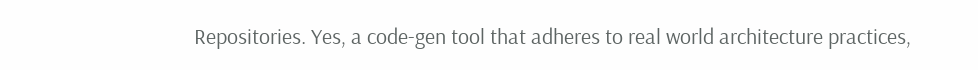Repositories. Yes, a code-gen tool that adheres to real world architecture practices,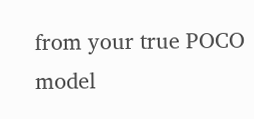from your true POCO model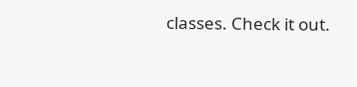classes. Check it out.